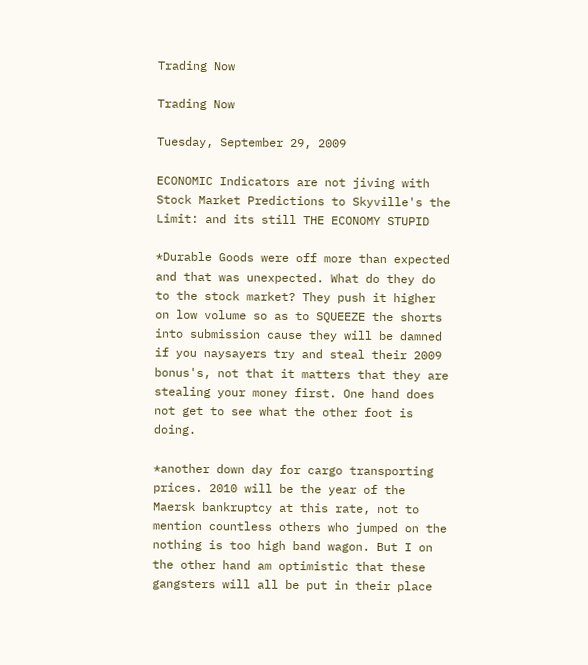Trading Now

Trading Now

Tuesday, September 29, 2009

ECONOMIC Indicators are not jiving with Stock Market Predictions to Skyville's the Limit: and its still THE ECONOMY STUPID

*Durable Goods were off more than expected and that was unexpected. What do they do to the stock market? They push it higher on low volume so as to SQUEEZE the shorts into submission cause they will be damned if you naysayers try and steal their 2009 bonus's, not that it matters that they are stealing your money first. One hand does not get to see what the other foot is doing.

*another down day for cargo transporting prices. 2010 will be the year of the Maersk bankruptcy at this rate, not to mention countless others who jumped on the nothing is too high band wagon. But I on the other hand am optimistic that these gangsters will all be put in their place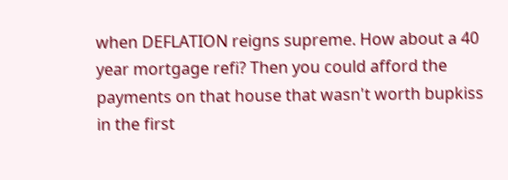when DEFLATION reigns supreme. How about a 40 year mortgage refi? Then you could afford the payments on that house that wasn't worth bupkiss in the first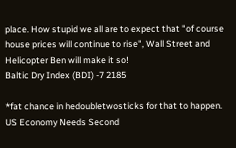place. How stupid we all are to expect that "of course house prices will continue to rise", Wall Street and Helicopter Ben will make it so!
Baltic Dry Index (BDI) -7 2185

*fat chance in hedoubletwosticks for that to happen.
US Economy Needs Second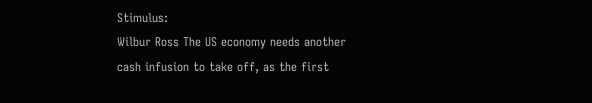Stimulus:
Wilbur Ross The US economy needs another cash infusion to take off, as the first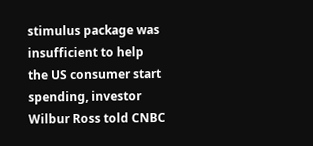stimulus package was insufficient to help the US consumer start spending, investor Wilbur Ross told CNBC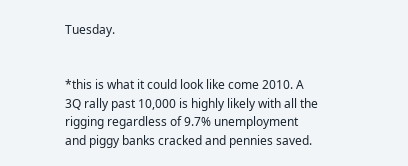Tuesday.


*this is what it could look like come 2010. A 3Q rally past 10,000 is highly likely with all the rigging regardless of 9.7% unemployment and piggy banks cracked and pennies saved.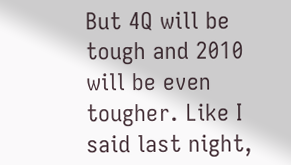But 4Q will be tough and 2010 will be even tougher. Like I said last night,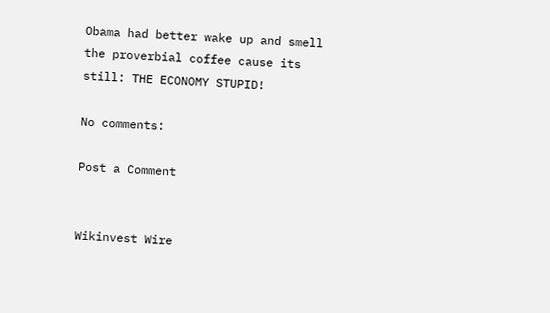Obama had better wake up and smell the proverbial coffee cause its still: THE ECONOMY STUPID!

No comments:

Post a Comment


Wikinvest Wire